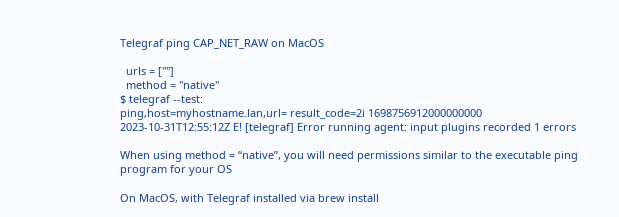Telegraf ping CAP_NET_RAW on MacOS

  urls = [""]
  method = "native"
$ telegraf --test:
ping,host=myhostname.lan,url= result_code=2i 1698756912000000000
2023-10-31T12:55:12Z E! [telegraf] Error running agent: input plugins recorded 1 errors

When using method = “native”, you will need permissions similar to the executable ping program for your OS

On MacOS, with Telegraf installed via brew install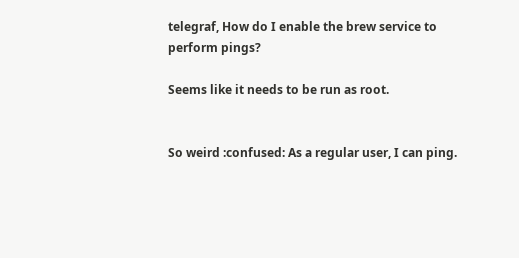telegraf, How do I enable the brew service to perform pings?

Seems like it needs to be run as root.


So weird :confused: As a regular user, I can ping.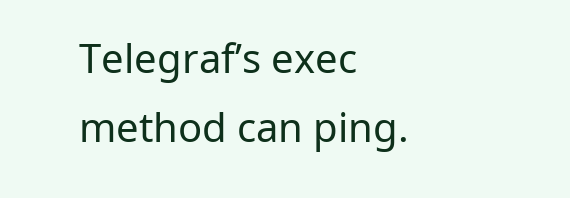Telegraf’s exec method can ping.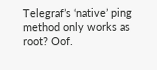Telegraf’s ‘native’ ping method only works as root? Oof.